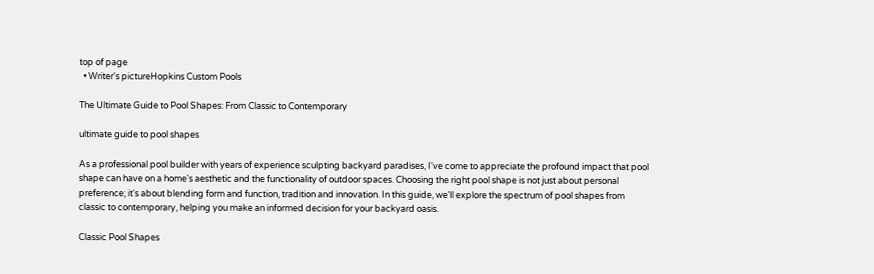top of page
  • Writer's pictureHopkins Custom Pools

The Ultimate Guide to Pool Shapes: From Classic to Contemporary

ultimate guide to pool shapes

As a professional pool builder with years of experience sculpting backyard paradises, I've come to appreciate the profound impact that pool shape can have on a home's aesthetic and the functionality of outdoor spaces. Choosing the right pool shape is not just about personal preference; it's about blending form and function, tradition and innovation. In this guide, we'll explore the spectrum of pool shapes from classic to contemporary, helping you make an informed decision for your backyard oasis.

Classic Pool Shapes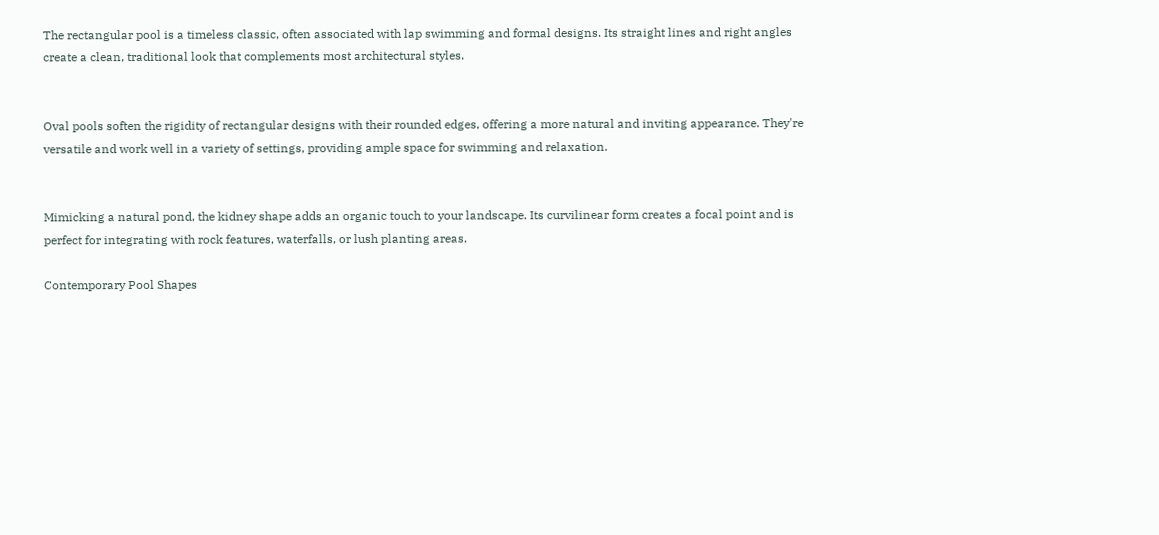The rectangular pool is a timeless classic, often associated with lap swimming and formal designs. Its straight lines and right angles create a clean, traditional look that complements most architectural styles.


Oval pools soften the rigidity of rectangular designs with their rounded edges, offering a more natural and inviting appearance. They're versatile and work well in a variety of settings, providing ample space for swimming and relaxation.


Mimicking a natural pond, the kidney shape adds an organic touch to your landscape. Its curvilinear form creates a focal point and is perfect for integrating with rock features, waterfalls, or lush planting areas.

Contemporary Pool Shapes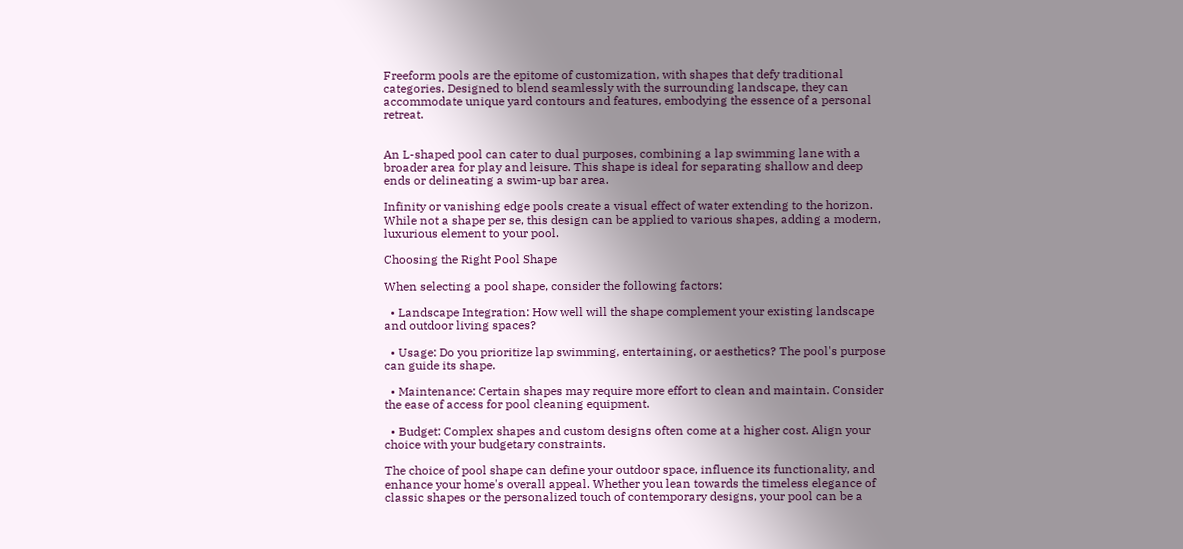Freeform pools are the epitome of customization, with shapes that defy traditional categories. Designed to blend seamlessly with the surrounding landscape, they can accommodate unique yard contours and features, embodying the essence of a personal retreat.


An L-shaped pool can cater to dual purposes, combining a lap swimming lane with a broader area for play and leisure. This shape is ideal for separating shallow and deep ends or delineating a swim-up bar area.

Infinity or vanishing edge pools create a visual effect of water extending to the horizon. While not a shape per se, this design can be applied to various shapes, adding a modern, luxurious element to your pool.

Choosing the Right Pool Shape

When selecting a pool shape, consider the following factors:

  • Landscape Integration: How well will the shape complement your existing landscape and outdoor living spaces?

  • Usage: Do you prioritize lap swimming, entertaining, or aesthetics? The pool's purpose can guide its shape.

  • Maintenance: Certain shapes may require more effort to clean and maintain. Consider the ease of access for pool cleaning equipment.

  • Budget: Complex shapes and custom designs often come at a higher cost. Align your choice with your budgetary constraints.

The choice of pool shape can define your outdoor space, influence its functionality, and enhance your home's overall appeal. Whether you lean towards the timeless elegance of classic shapes or the personalized touch of contemporary designs, your pool can be a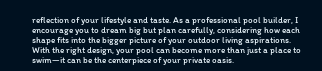reflection of your lifestyle and taste. As a professional pool builder, I encourage you to dream big but plan carefully, considering how each shape fits into the bigger picture of your outdoor living aspirations. With the right design, your pool can become more than just a place to swim—it can be the centerpiece of your private oasis.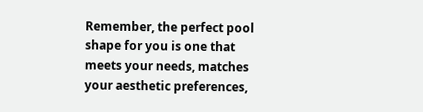Remember, the perfect pool shape for you is one that meets your needs, matches your aesthetic preferences,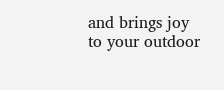and brings joy to your outdoor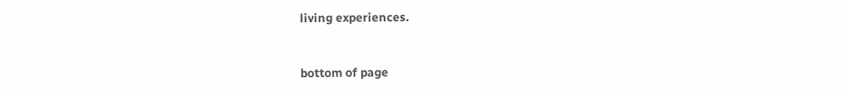living experiences.


bottom of page